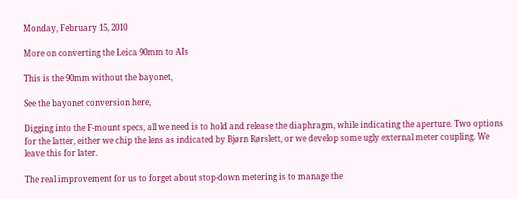Monday, February 15, 2010

More on converting the Leica 90mm to AIs

This is the 90mm without the bayonet,

See the bayonet conversion here,

Digging into the F-mount specs, all we need is to hold and release the diaphragm, while indicating the aperture. Two options for the latter, either we chip the lens as indicated by Bjørn Rørslett, or we develop some ugly external meter coupling. We leave this for later.

The real improvement for us to forget about stop-down metering is to manage the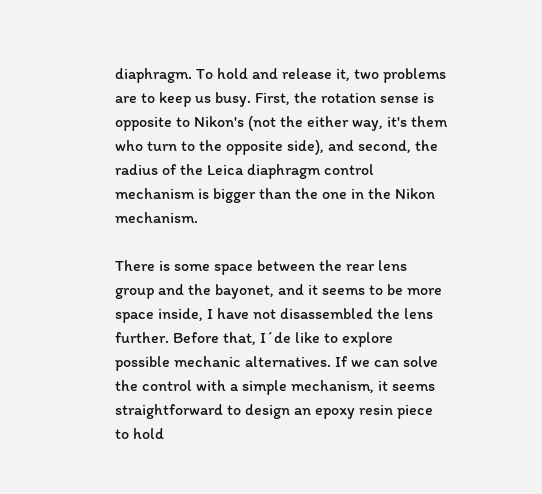diaphragm. To hold and release it, two problems are to keep us busy. First, the rotation sense is opposite to Nikon's (not the either way, it's them who turn to the opposite side), and second, the radius of the Leica diaphragm control mechanism is bigger than the one in the Nikon mechanism.

There is some space between the rear lens group and the bayonet, and it seems to be more space inside, I have not disassembled the lens further. Before that, I´de like to explore possible mechanic alternatives. If we can solve the control with a simple mechanism, it seems straightforward to design an epoxy resin piece to hold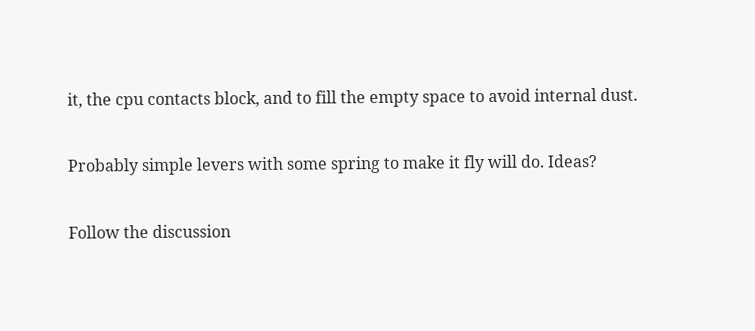it, the cpu contacts block, and to fill the empty space to avoid internal dust.

Probably simple levers with some spring to make it fly will do. Ideas?

Follow the discussion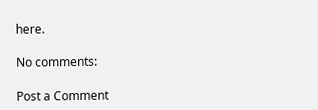here.

No comments:

Post a Comment